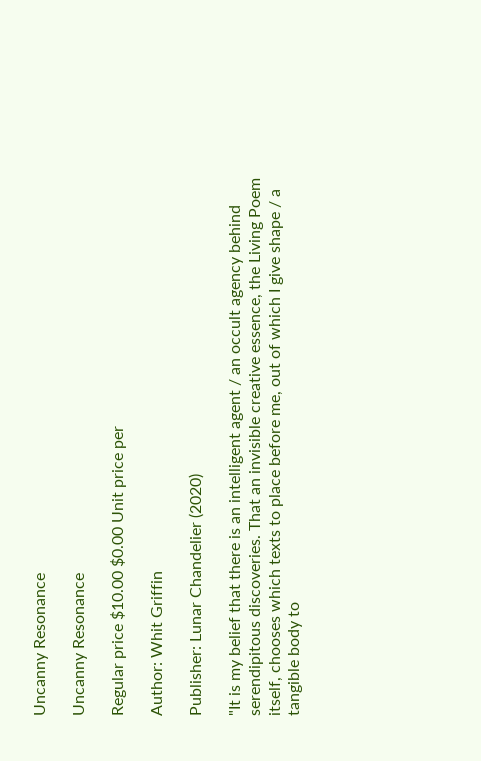Uncanny Resonance

Uncanny Resonance

Regular price $10.00 $0.00 Unit price per

Author: Whit Griffin

Publisher: Lunar Chandelier (2020)

"It is my belief that there is an intelligent agent / an occult agency behind serendipitous discoveries. That an invisible creative essence, the Living Poem itself, chooses which texts to place before me, out of which I give shape / a tangible body to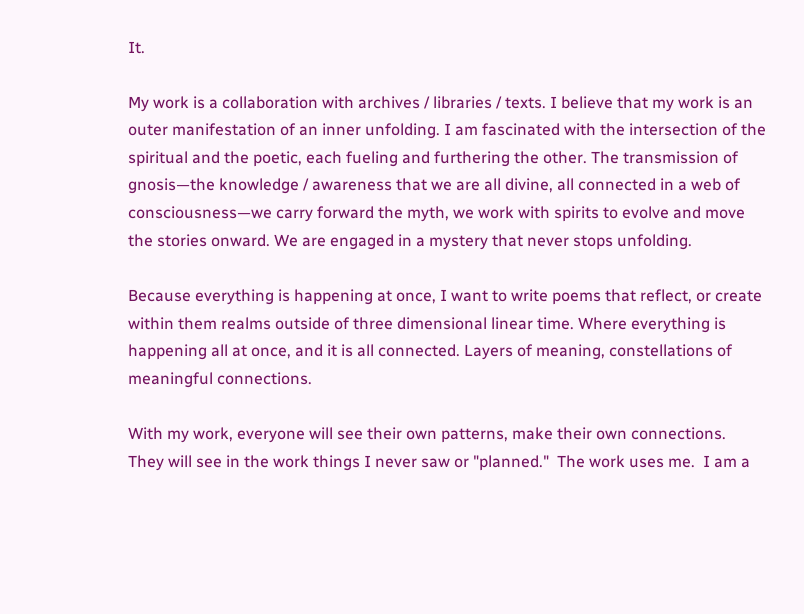It.

My work is a collaboration with archives / libraries / texts. I believe that my work is an outer manifestation of an inner unfolding. I am fascinated with the intersection of the spiritual and the poetic, each fueling and furthering the other. The transmission of gnosis—the knowledge / awareness that we are all divine, all connected in a web of consciousness—we carry forward the myth, we work with spirits to evolve and move the stories onward. We are engaged in a mystery that never stops unfolding.

Because everything is happening at once, I want to write poems that reflect, or create within them realms outside of three dimensional linear time. Where everything is happening all at once, and it is all connected. Layers of meaning, constellations of meaningful connections.

With my work, everyone will see their own patterns, make their own connections.  They will see in the work things I never saw or "planned."  The work uses me.  I am a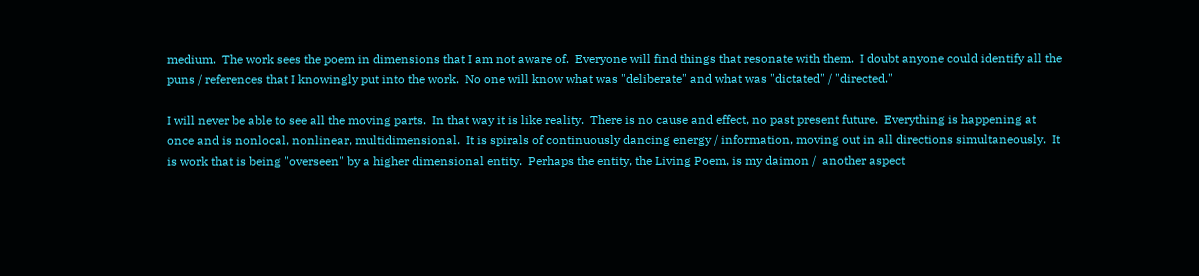medium.  The work sees the poem in dimensions that I am not aware of.  Everyone will find things that resonate with them.  I doubt anyone could identify all the puns / references that I knowingly put into the work.  No one will know what was "deliberate" and what was "dictated" / "directed."

I will never be able to see all the moving parts.  In that way it is like reality.  There is no cause and effect, no past present future.  Everything is happening at once and is nonlocal, nonlinear, multidimensional.  It is spirals of continuously dancing energy / information, moving out in all directions simultaneously.  It is work that is being "overseen" by a higher dimensional entity.  Perhaps the entity, the Living Poem, is my daimon /  another aspect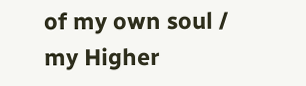of my own soul / my Higher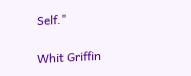Self."

Whit Griffin